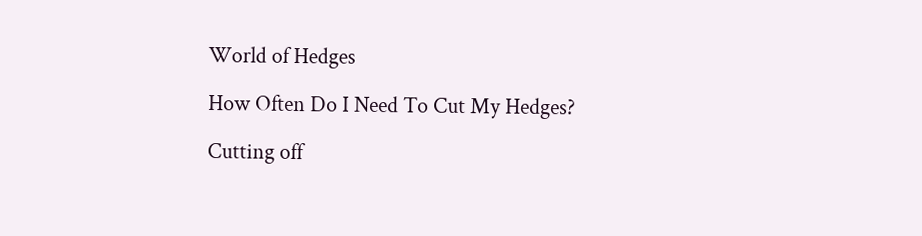World of Hedges

How Often Do I Need To Cut My Hedges?

Cutting off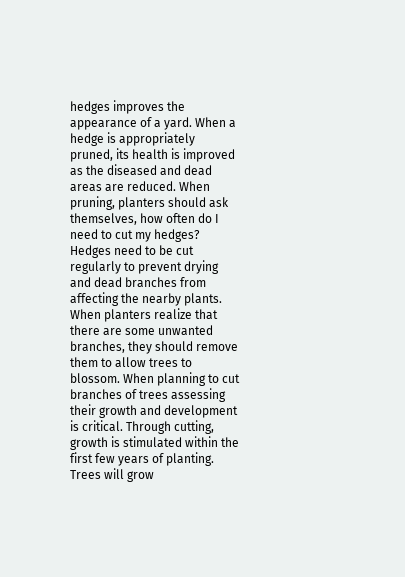hedges improves the appearance of a yard. When a hedge is appropriately pruned, its health is improved as the diseased and dead areas are reduced. When pruning, planters should ask themselves, how often do I need to cut my hedges? Hedges need to be cut regularly to prevent drying and dead branches from affecting the nearby plants. When planters realize that there are some unwanted branches, they should remove them to allow trees to blossom. When planning to cut branches of trees assessing their growth and development is critical. Through cutting, growth is stimulated within the first few years of planting. Trees will grow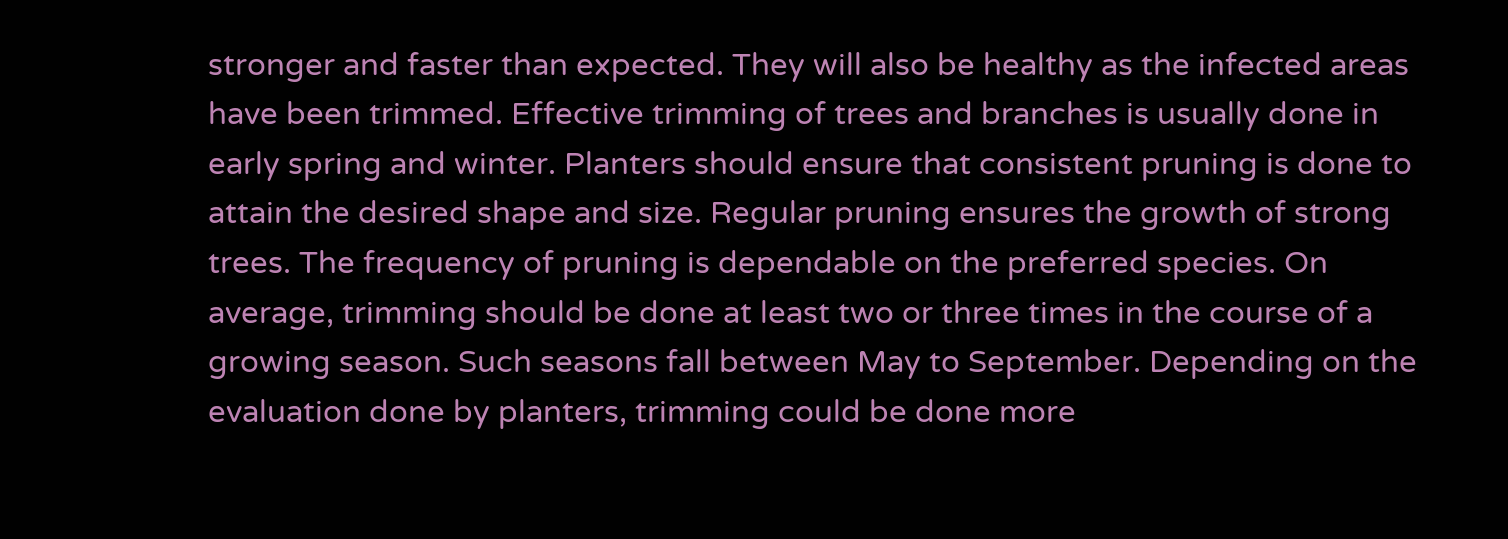stronger and faster than expected. They will also be healthy as the infected areas have been trimmed. Effective trimming of trees and branches is usually done in early spring and winter. Planters should ensure that consistent pruning is done to attain the desired shape and size. Regular pruning ensures the growth of strong trees. The frequency of pruning is dependable on the preferred species. On average, trimming should be done at least two or three times in the course of a growing season. Such seasons fall between May to September. Depending on the evaluation done by planters, trimming could be done more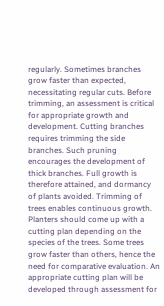regularly. Sometimes branches grow faster than expected, necessitating regular cuts. Before trimming, an assessment is critical for appropriate growth and development. Cutting branches requires trimming the side branches. Such pruning encourages the development of thick branches. Full growth is therefore attained, and dormancy of plants avoided. Trimming of trees enables continuous growth. Planters should come up with a cutting plan depending on the species of the trees. Some trees grow faster than others, hence the need for comparative evaluation. An appropriate cutting plan will be developed through assessment for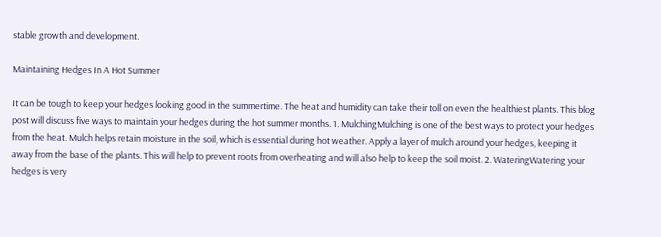stable growth and development.

Maintaining Hedges In A Hot Summer

It can be tough to keep your hedges looking good in the summertime. The heat and humidity can take their toll on even the healthiest plants. This blog post will discuss five ways to maintain your hedges during the hot summer months. 1. MulchingMulching is one of the best ways to protect your hedges from the heat. Mulch helps retain moisture in the soil, which is essential during hot weather. Apply a layer of mulch around your hedges, keeping it away from the base of the plants. This will help to prevent roots from overheating and will also help to keep the soil moist. 2. WateringWatering your hedges is very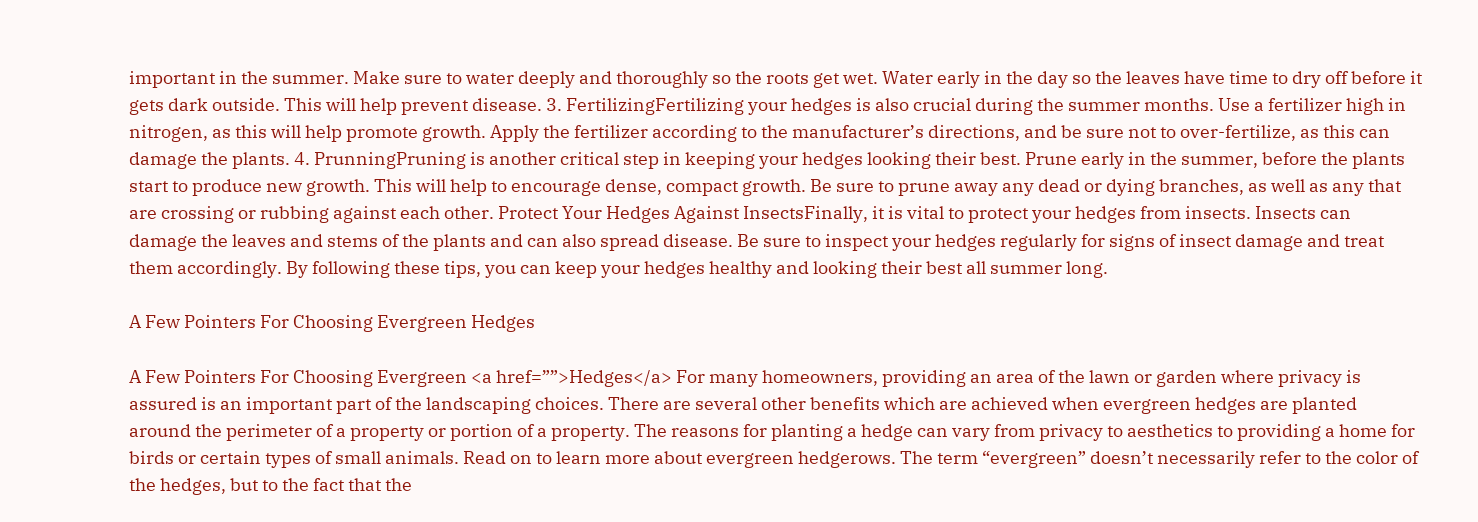important in the summer. Make sure to water deeply and thoroughly so the roots get wet. Water early in the day so the leaves have time to dry off before it gets dark outside. This will help prevent disease. 3. FertilizingFertilizing your hedges is also crucial during the summer months. Use a fertilizer high in nitrogen, as this will help promote growth. Apply the fertilizer according to the manufacturer’s directions, and be sure not to over-fertilize, as this can damage the plants. 4. PrunningPruning is another critical step in keeping your hedges looking their best. Prune early in the summer, before the plants start to produce new growth. This will help to encourage dense, compact growth. Be sure to prune away any dead or dying branches, as well as any that are crossing or rubbing against each other. Protect Your Hedges Against InsectsFinally, it is vital to protect your hedges from insects. Insects can damage the leaves and stems of the plants and can also spread disease. Be sure to inspect your hedges regularly for signs of insect damage and treat them accordingly. By following these tips, you can keep your hedges healthy and looking their best all summer long.

A Few Pointers For Choosing Evergreen Hedges

A Few Pointers For Choosing Evergreen <a href=””>Hedges</a> For many homeowners, providing an area of the lawn or garden where privacy is assured is an important part of the landscaping choices. There are several other benefits which are achieved when evergreen hedges are planted around the perimeter of a property or portion of a property. The reasons for planting a hedge can vary from privacy to aesthetics to providing a home for birds or certain types of small animals. Read on to learn more about evergreen hedgerows. The term “evergreen” doesn’t necessarily refer to the color of the hedges, but to the fact that the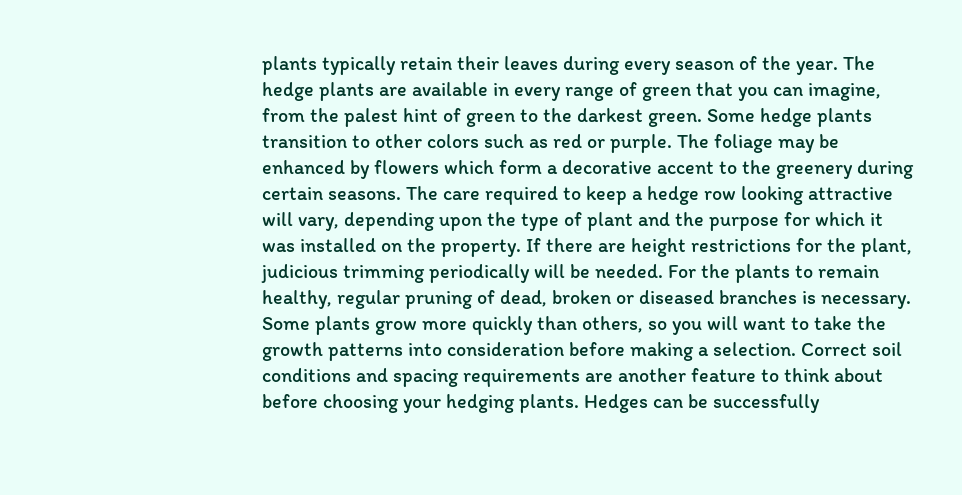plants typically retain their leaves during every season of the year. The hedge plants are available in every range of green that you can imagine, from the palest hint of green to the darkest green. Some hedge plants transition to other colors such as red or purple. The foliage may be enhanced by flowers which form a decorative accent to the greenery during certain seasons. The care required to keep a hedge row looking attractive will vary, depending upon the type of plant and the purpose for which it was installed on the property. If there are height restrictions for the plant, judicious trimming periodically will be needed. For the plants to remain healthy, regular pruning of dead, broken or diseased branches is necessary. Some plants grow more quickly than others, so you will want to take the growth patterns into consideration before making a selection. Correct soil conditions and spacing requirements are another feature to think about before choosing your hedging plants. Hedges can be successfully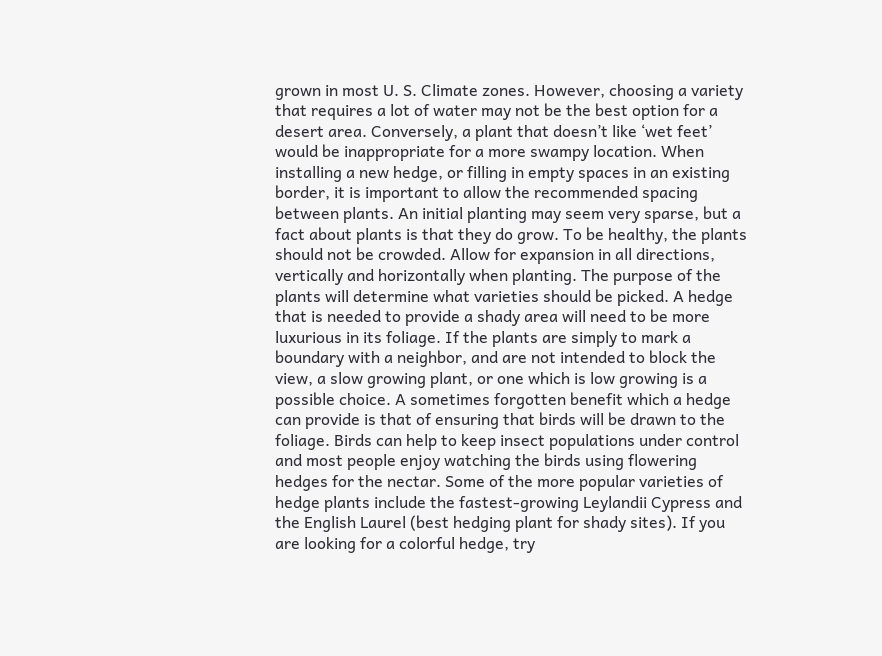grown in most U. S. Climate zones. However, choosing a variety that requires a lot of water may not be the best option for a desert area. Conversely, a plant that doesn’t like ‘wet feet’ would be inappropriate for a more swampy location. When installing a new hedge, or filling in empty spaces in an existing border, it is important to allow the recommended spacing between plants. An initial planting may seem very sparse, but a fact about plants is that they do grow. To be healthy, the plants should not be crowded. Allow for expansion in all directions, vertically and horizontally when planting. The purpose of the plants will determine what varieties should be picked. A hedge that is needed to provide a shady area will need to be more luxurious in its foliage. If the plants are simply to mark a boundary with a neighbor, and are not intended to block the view, a slow growing plant, or one which is low growing is a possible choice. A sometimes forgotten benefit which a hedge can provide is that of ensuring that birds will be drawn to the foliage. Birds can help to keep insect populations under control and most people enjoy watching the birds using flowering hedges for the nectar. Some of the more popular varieties of hedge plants include the fastest-growing Leylandii Cypress and the English Laurel (best hedging plant for shady sites). If you are looking for a colorful hedge, try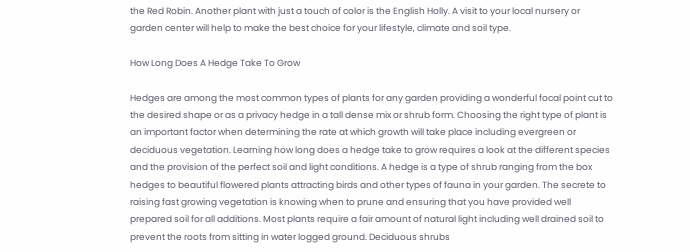the Red Robin. Another plant with just a touch of color is the English Holly. A visit to your local nursery or garden center will help to make the best choice for your lifestyle, climate and soil type.

How Long Does A Hedge Take To Grow

Hedges are among the most common types of plants for any garden providing a wonderful focal point cut to the desired shape or as a privacy hedge in a tall dense mix or shrub form. Choosing the right type of plant is an important factor when determining the rate at which growth will take place including evergreen or deciduous vegetation. Learning how long does a hedge take to grow requires a look at the different species and the provision of the perfect soil and light conditions. A hedge is a type of shrub ranging from the box hedges to beautiful flowered plants attracting birds and other types of fauna in your garden. The secrete to raising fast growing vegetation is knowing when to prune and ensuring that you have provided well prepared soil for all additions. Most plants require a fair amount of natural light including well drained soil to prevent the roots from sitting in water logged ground. Deciduous shrubs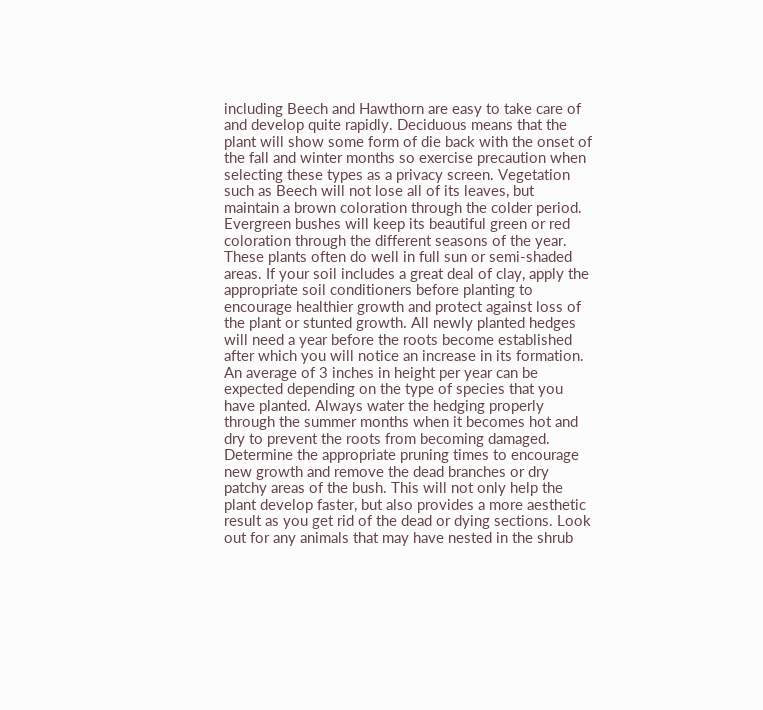including Beech and Hawthorn are easy to take care of and develop quite rapidly. Deciduous means that the plant will show some form of die back with the onset of the fall and winter months so exercise precaution when selecting these types as a privacy screen. Vegetation such as Beech will not lose all of its leaves, but maintain a brown coloration through the colder period. Evergreen bushes will keep its beautiful green or red coloration through the different seasons of the year. These plants often do well in full sun or semi-shaded areas. If your soil includes a great deal of clay, apply the appropriate soil conditioners before planting to encourage healthier growth and protect against loss of the plant or stunted growth. All newly planted hedges will need a year before the roots become established after which you will notice an increase in its formation. An average of 3 inches in height per year can be expected depending on the type of species that you have planted. Always water the hedging properly through the summer months when it becomes hot and dry to prevent the roots from becoming damaged. Determine the appropriate pruning times to encourage new growth and remove the dead branches or dry patchy areas of the bush. This will not only help the plant develop faster, but also provides a more aesthetic result as you get rid of the dead or dying sections. Look out for any animals that may have nested in the shrub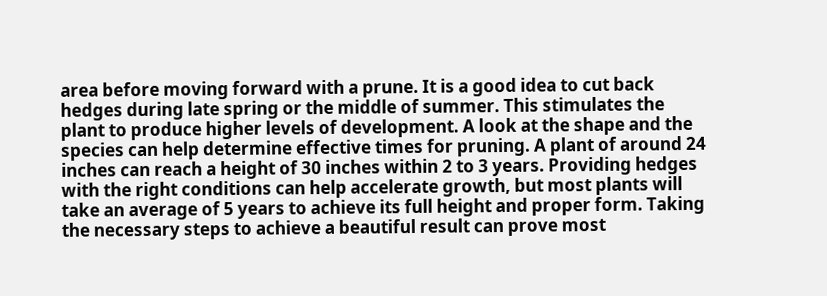area before moving forward with a prune. It is a good idea to cut back hedges during late spring or the middle of summer. This stimulates the plant to produce higher levels of development. A look at the shape and the species can help determine effective times for pruning. A plant of around 24 inches can reach a height of 30 inches within 2 to 3 years. Providing hedges with the right conditions can help accelerate growth, but most plants will take an average of 5 years to achieve its full height and proper form. Taking the necessary steps to achieve a beautiful result can prove most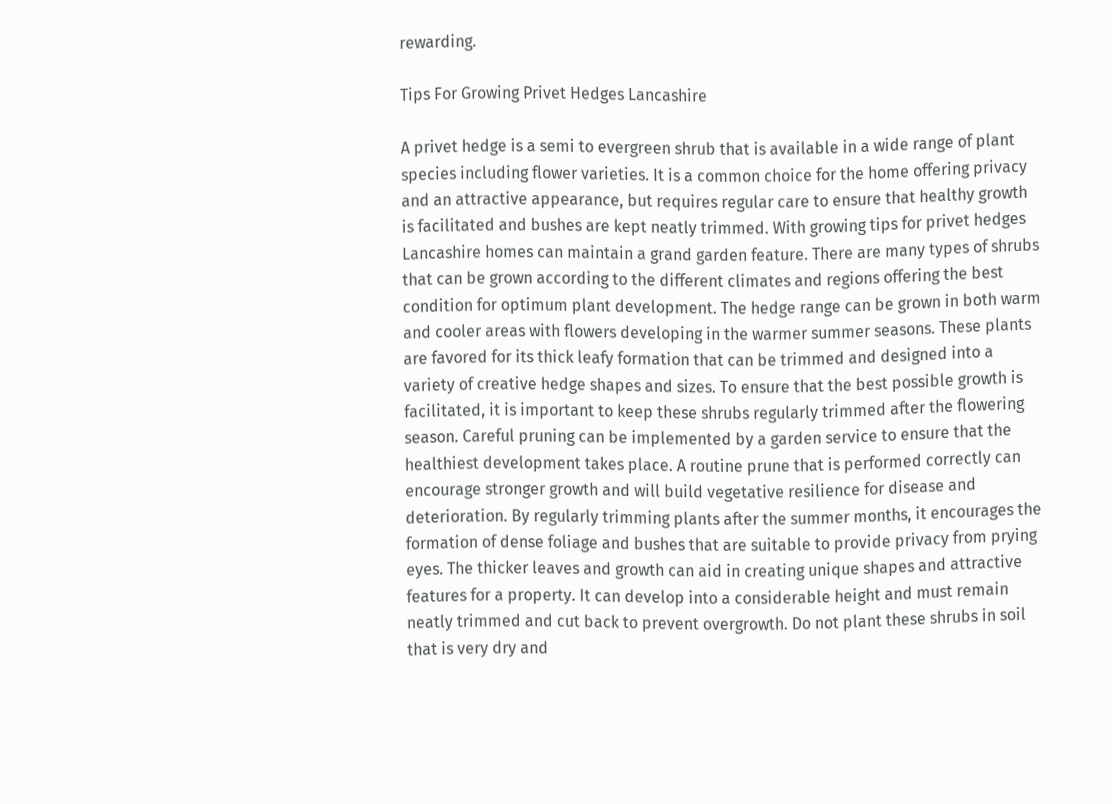rewarding.

Tips For Growing Privet Hedges Lancashire

A privet hedge is a semi to evergreen shrub that is available in a wide range of plant species including flower varieties. It is a common choice for the home offering privacy and an attractive appearance, but requires regular care to ensure that healthy growth is facilitated and bushes are kept neatly trimmed. With growing tips for privet hedges Lancashire homes can maintain a grand garden feature. There are many types of shrubs that can be grown according to the different climates and regions offering the best condition for optimum plant development. The hedge range can be grown in both warm and cooler areas with flowers developing in the warmer summer seasons. These plants are favored for its thick leafy formation that can be trimmed and designed into a variety of creative hedge shapes and sizes. To ensure that the best possible growth is facilitated, it is important to keep these shrubs regularly trimmed after the flowering season. Careful pruning can be implemented by a garden service to ensure that the healthiest development takes place. A routine prune that is performed correctly can encourage stronger growth and will build vegetative resilience for disease and deterioration. By regularly trimming plants after the summer months, it encourages the formation of dense foliage and bushes that are suitable to provide privacy from prying eyes. The thicker leaves and growth can aid in creating unique shapes and attractive features for a property. It can develop into a considerable height and must remain neatly trimmed and cut back to prevent overgrowth. Do not plant these shrubs in soil that is very dry and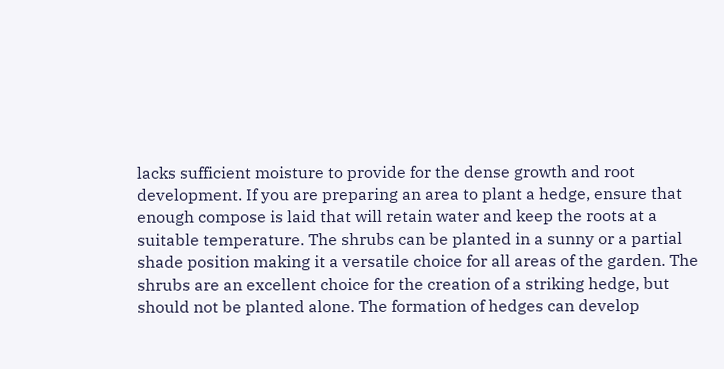lacks sufficient moisture to provide for the dense growth and root development. If you are preparing an area to plant a hedge, ensure that enough compose is laid that will retain water and keep the roots at a suitable temperature. The shrubs can be planted in a sunny or a partial shade position making it a versatile choice for all areas of the garden. The shrubs are an excellent choice for the creation of a striking hedge, but should not be planted alone. The formation of hedges can develop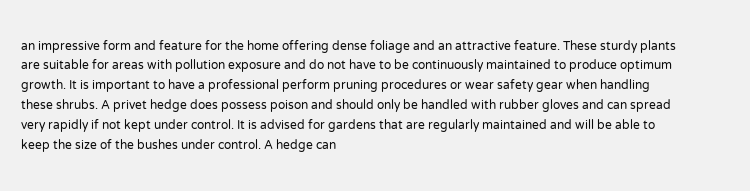an impressive form and feature for the home offering dense foliage and an attractive feature. These sturdy plants are suitable for areas with pollution exposure and do not have to be continuously maintained to produce optimum growth. It is important to have a professional perform pruning procedures or wear safety gear when handling these shrubs. A privet hedge does possess poison and should only be handled with rubber gloves and can spread very rapidly if not kept under control. It is advised for gardens that are regularly maintained and will be able to keep the size of the bushes under control. A hedge can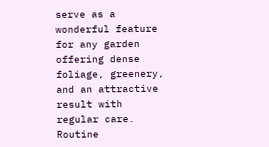serve as a wonderful feature for any garden offering dense foliage, greenery, and an attractive result with regular care. Routine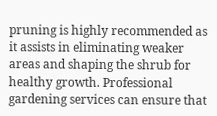pruning is highly recommended as it assists in eliminating weaker areas and shaping the shrub for healthy growth. Professional gardening services can ensure that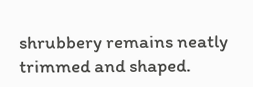shrubbery remains neatly trimmed and shaped.